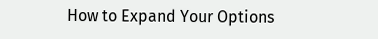How to Expand Your Options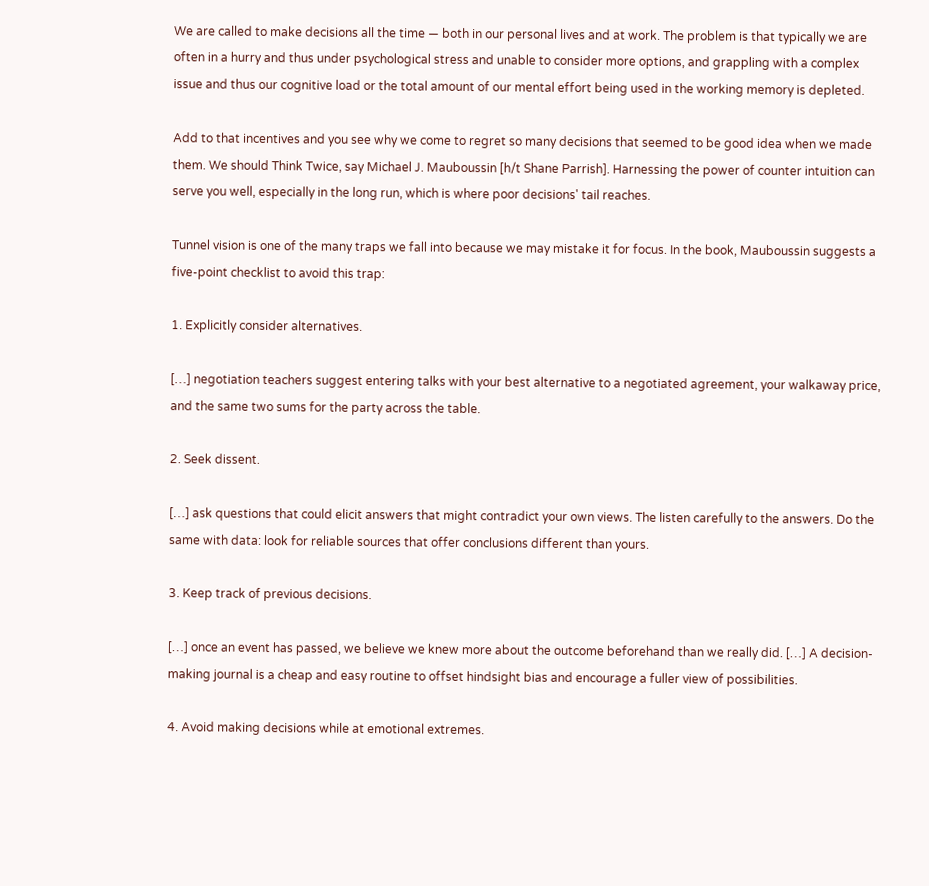We are called to make decisions all the time — both in our personal lives and at work. The problem is that typically we are often in a hurry and thus under psychological stress and unable to consider more options, and grappling with a complex issue and thus our cognitive load or the total amount of our mental effort being used in the working memory is depleted.

Add to that incentives and you see why we come to regret so many decisions that seemed to be good idea when we made them. We should Think Twice, say Michael J. Mauboussin [h/t Shane Parrish]. Harnessing the power of counter intuition can serve you well, especially in the long run, which is where poor decisions' tail reaches.

Tunnel vision is one of the many traps we fall into because we may mistake it for focus. In the book, Mauboussin suggests a five-point checklist to avoid this trap:

1. Explicitly consider alternatives.

[…] negotiation teachers suggest entering talks with your best alternative to a negotiated agreement, your walkaway price, and the same two sums for the party across the table.

2. Seek dissent.

[…] ask questions that could elicit answers that might contradict your own views. The listen carefully to the answers. Do the same with data: look for reliable sources that offer conclusions different than yours.

3. Keep track of previous decisions.

[…] once an event has passed, we believe we knew more about the outcome beforehand than we really did. […] A decision-making journal is a cheap and easy routine to offset hindsight bias and encourage a fuller view of possibilities.

4. Avoid making decisions while at emotional extremes.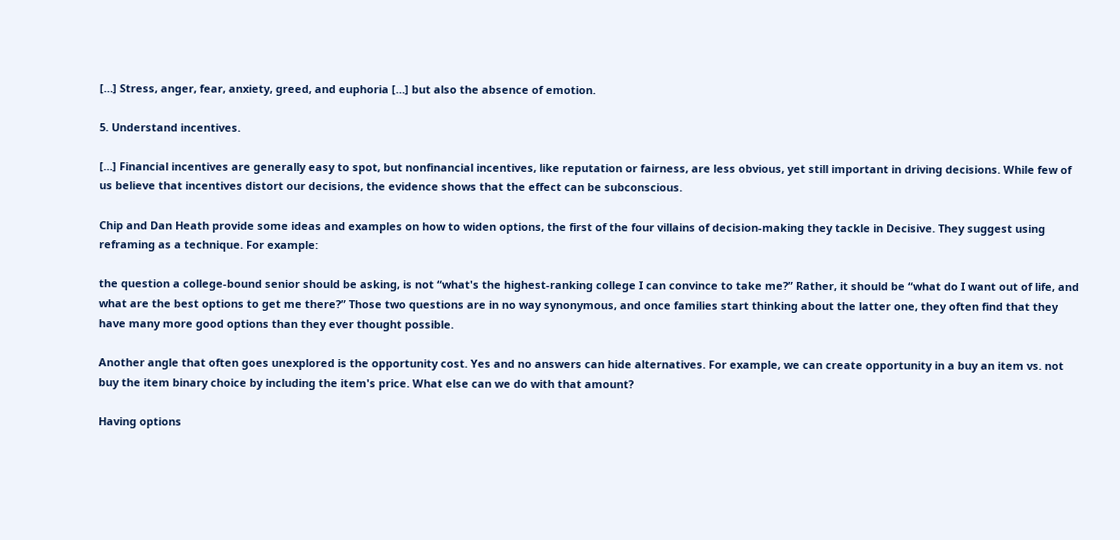[…] Stress, anger, fear, anxiety, greed, and euphoria […] but also the absence of emotion.

5. Understand incentives.

[…] Financial incentives are generally easy to spot, but nonfinancial incentives, like reputation or fairness, are less obvious, yet still important in driving decisions. While few of us believe that incentives distort our decisions, the evidence shows that the effect can be subconscious.

Chip and Dan Heath provide some ideas and examples on how to widen options, the first of the four villains of decision-making they tackle in Decisive. They suggest using reframing as a technique. For example:

the question a college-bound senior should be asking, is not “what's the highest-ranking college I can convince to take me?” Rather, it should be “what do I want out of life, and what are the best options to get me there?” Those two questions are in no way synonymous, and once families start thinking about the latter one, they often find that they have many more good options than they ever thought possible.

Another angle that often goes unexplored is the opportunity cost. Yes and no answers can hide alternatives. For example, we can create opportunity in a buy an item vs. not buy the item binary choice by including the item's price. What else can we do with that amount?

Having options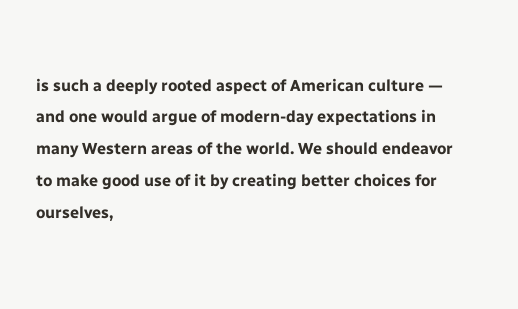is such a deeply rooted aspect of American culture — and one would argue of modern-day expectations in many Western areas of the world. We should endeavor to make good use of it by creating better choices for ourselves,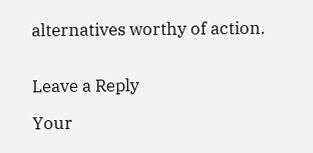alternatives worthy of action.


Leave a Reply

Your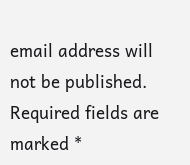email address will not be published. Required fields are marked *